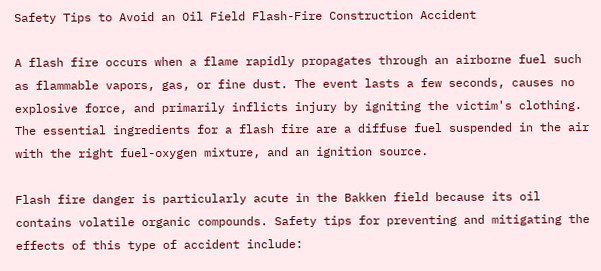Safety Tips to Avoid an Oil Field Flash-Fire Construction Accident

A flash fire occurs when a flame rapidly propagates through an airborne fuel such as flammable vapors, gas, or fine dust. The event lasts a few seconds, causes no explosive force, and primarily inflicts injury by igniting the victim's clothing. The essential ingredients for a flash fire are a diffuse fuel suspended in the air with the right fuel-oxygen mixture, and an ignition source.

Flash fire danger is particularly acute in the Bakken field because its oil contains volatile organic compounds. Safety tips for preventing and mitigating the effects of this type of accident include: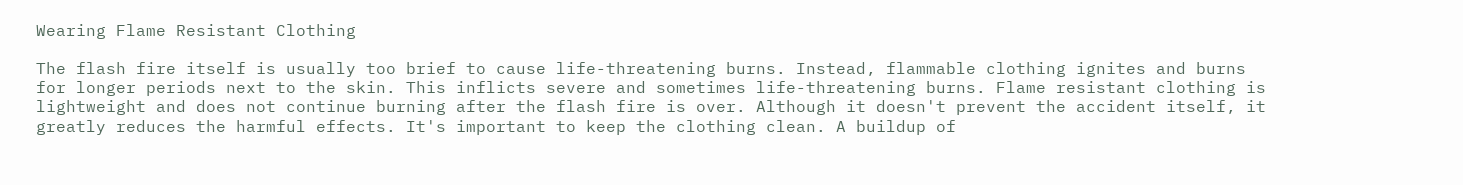Wearing Flame Resistant Clothing

The flash fire itself is usually too brief to cause life-threatening burns. Instead, flammable clothing ignites and burns for longer periods next to the skin. This inflicts severe and sometimes life-threatening burns. Flame resistant clothing is lightweight and does not continue burning after the flash fire is over. Although it doesn't prevent the accident itself, it greatly reduces the harmful effects. It's important to keep the clothing clean. A buildup of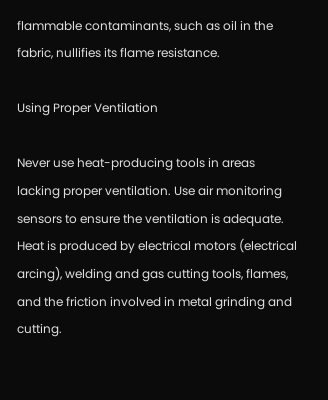flammable contaminants, such as oil in the fabric, nullifies its flame resistance.

Using Proper Ventilation

Never use heat-producing tools in areas lacking proper ventilation. Use air monitoring sensors to ensure the ventilation is adequate. Heat is produced by electrical motors (electrical arcing), welding and gas cutting tools, flames, and the friction involved in metal grinding and cutting.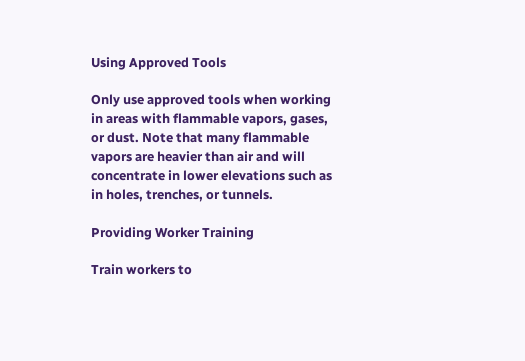Using Approved Tools

Only use approved tools when working in areas with flammable vapors, gases, or dust. Note that many flammable vapors are heavier than air and will concentrate in lower elevations such as in holes, trenches, or tunnels.

Providing Worker Training

Train workers to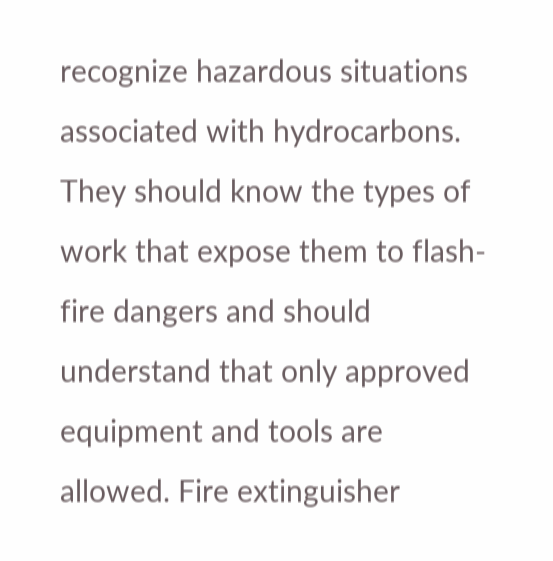recognize hazardous situations associated with hydrocarbons. They should know the types of work that expose them to flash-fire dangers and should understand that only approved equipment and tools are allowed. Fire extinguisher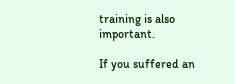training is also important.

If you suffered an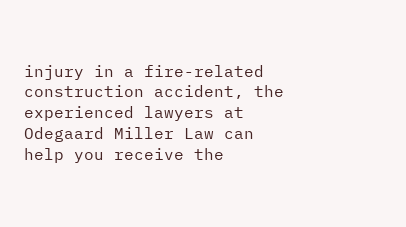injury in a fire-related construction accident, the experienced lawyers at Odegaard Miller Law can help you receive the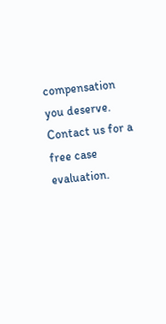compensation you deserve. Contact us for a free case evaluation.